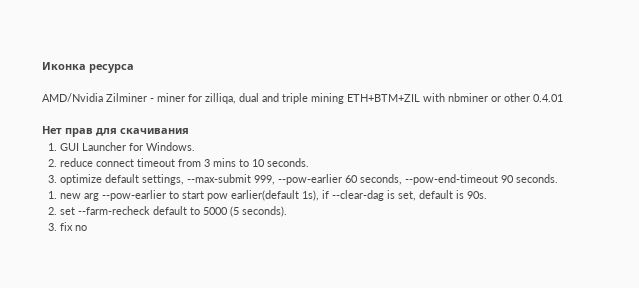Иконка ресурса

AMD/Nvidia Zilminer - miner for zilliqa, dual and triple mining ETH+BTM+ZIL with nbminer or other 0.4.01

Нет прав для скачивания
  1. GUI Launcher for Windows.
  2. reduce connect timeout from 3 mins to 10 seconds.
  3. optimize default settings, --max-submit 999, --pow-earlier 60 seconds, --pow-end-timeout 90 seconds.
  1. new arg --pow-earlier to start pow earlier(default 1s), if --clear-dag is set, default is 90s.
  2. set --farm-recheck default to 5000 (5 seconds).
  3. fix no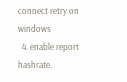connect retry on windows
  4. enable report hashrate.